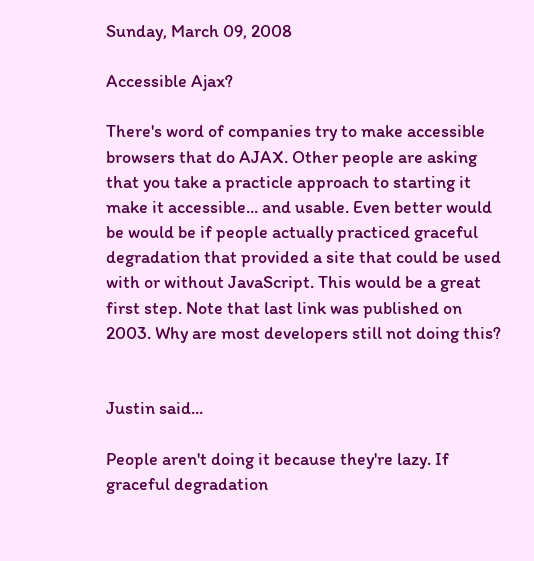Sunday, March 09, 2008

Accessible Ajax?

There's word of companies try to make accessible browsers that do AJAX. Other people are asking that you take a practicle approach to starting it make it accessible... and usable. Even better would be would be if people actually practiced graceful degradation that provided a site that could be used with or without JavaScript. This would be a great first step. Note that last link was published on 2003. Why are most developers still not doing this?


Justin said...

People aren't doing it because they're lazy. If graceful degradation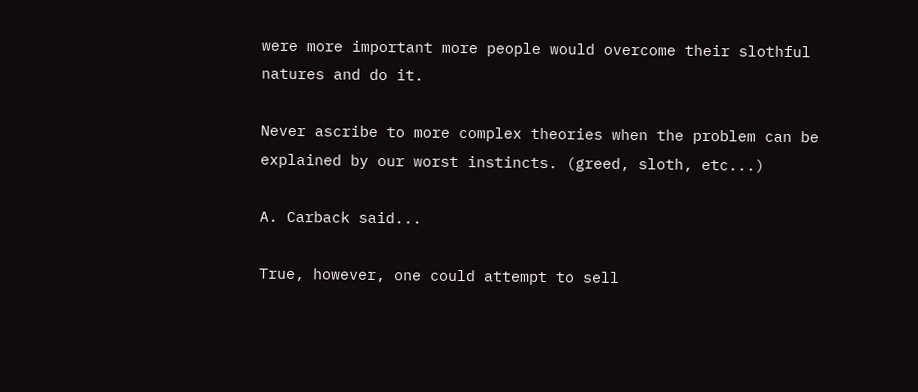were more important more people would overcome their slothful natures and do it.

Never ascribe to more complex theories when the problem can be explained by our worst instincts. (greed, sloth, etc...)

A. Carback said...

True, however, one could attempt to sell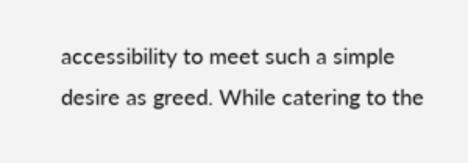accessibility to meet such a simple desire as greed. While catering to the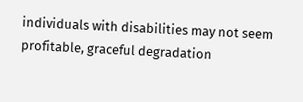individuals with disabilities may not seem profitable, graceful degradation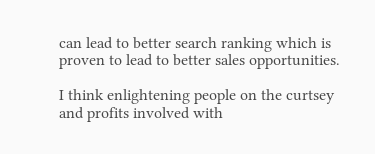can lead to better search ranking which is proven to lead to better sales opportunities.

I think enlightening people on the curtsey and profits involved with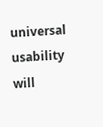universal usability will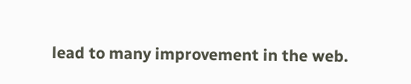lead to many improvement in the web.